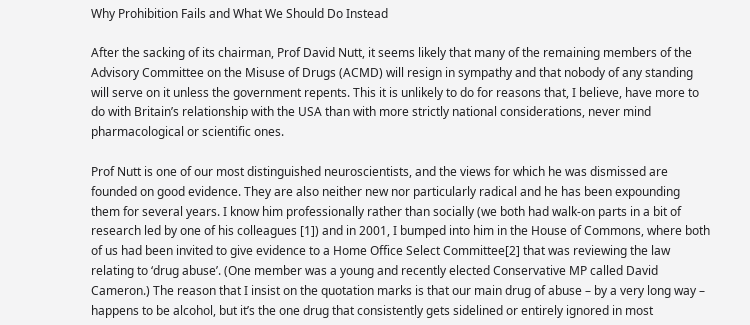Why Prohibition Fails and What We Should Do Instead

After the sacking of its chairman, Prof David Nutt, it seems likely that many of the remaining members of the Advisory Committee on the Misuse of Drugs (ACMD) will resign in sympathy and that nobody of any standing will serve on it unless the government repents. This it is unlikely to do for reasons that, I believe, have more to do with Britain’s relationship with the USA than with more strictly national considerations, never mind pharmacological or scientific ones.

Prof Nutt is one of our most distinguished neuroscientists, and the views for which he was dismissed are founded on good evidence. They are also neither new nor particularly radical and he has been expounding them for several years. I know him professionally rather than socially (we both had walk-on parts in a bit of research led by one of his colleagues [1]) and in 2001, I bumped into him in the House of Commons, where both of us had been invited to give evidence to a Home Office Select Committee[2] that was reviewing the law relating to ‘drug abuse’. (One member was a young and recently elected Conservative MP called David Cameron.) The reason that I insist on the quotation marks is that our main drug of abuse – by a very long way – happens to be alcohol, but it’s the one drug that consistently gets sidelined or entirely ignored in most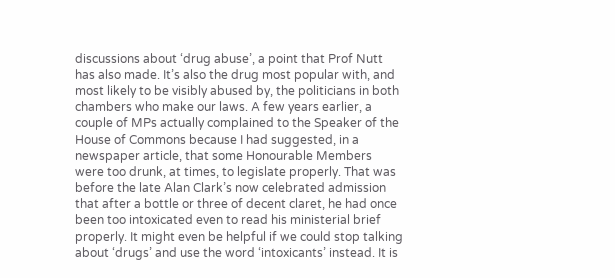discussions about ‘drug abuse’, a point that Prof Nutt has also made. It’s also the drug most popular with, and most likely to be visibly abused by, the politicians in both chambers who make our laws. A few years earlier, a couple of MPs actually complained to the Speaker of the House of Commons because I had suggested, in a newspaper article, that some Honourable Members were too drunk, at times, to legislate properly. That was before the late Alan Clark’s now celebrated admission that after a bottle or three of decent claret, he had once been too intoxicated even to read his ministerial brief properly. It might even be helpful if we could stop talking about ‘drugs’ and use the word ‘intoxicants’ instead. It is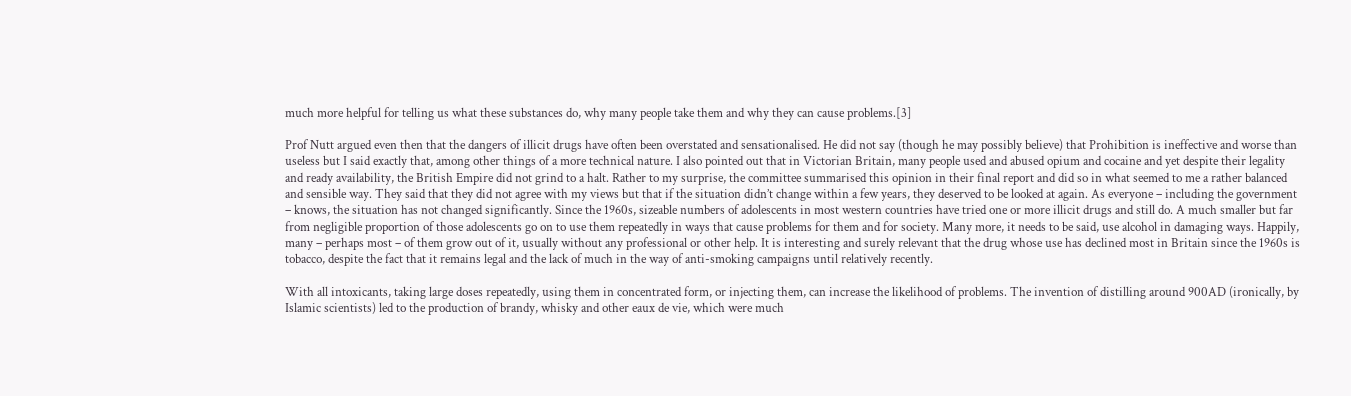much more helpful for telling us what these substances do, why many people take them and why they can cause problems.[3]

Prof Nutt argued even then that the dangers of illicit drugs have often been overstated and sensationalised. He did not say (though he may possibly believe) that Prohibition is ineffective and worse than useless but I said exactly that, among other things of a more technical nature. I also pointed out that in Victorian Britain, many people used and abused opium and cocaine and yet despite their legality and ready availability, the British Empire did not grind to a halt. Rather to my surprise, the committee summarised this opinion in their final report and did so in what seemed to me a rather balanced and sensible way. They said that they did not agree with my views but that if the situation didn’t change within a few years, they deserved to be looked at again. As everyone – including the government – knows, the situation has not changed significantly. Since the 1960s, sizeable numbers of adolescents in most western countries have tried one or more illicit drugs and still do. A much smaller but far from negligible proportion of those adolescents go on to use them repeatedly in ways that cause problems for them and for society. Many more, it needs to be said, use alcohol in damaging ways. Happily, many – perhaps most – of them grow out of it, usually without any professional or other help. It is interesting and surely relevant that the drug whose use has declined most in Britain since the 1960s is tobacco, despite the fact that it remains legal and the lack of much in the way of anti-smoking campaigns until relatively recently.

With all intoxicants, taking large doses repeatedly, using them in concentrated form, or injecting them, can increase the likelihood of problems. The invention of distilling around 900AD (ironically, by Islamic scientists) led to the production of brandy, whisky and other eaux de vie, which were much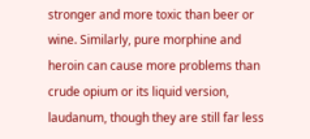stronger and more toxic than beer or wine. Similarly, pure morphine and heroin can cause more problems than crude opium or its liquid version, laudanum, though they are still far less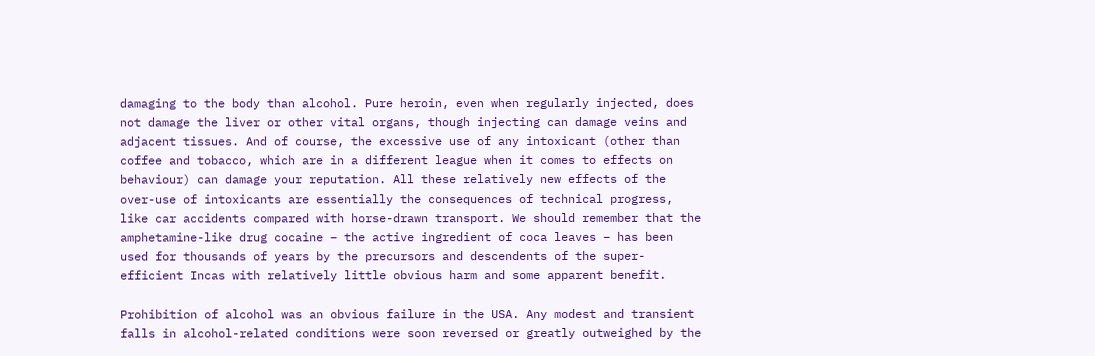damaging to the body than alcohol. Pure heroin, even when regularly injected, does not damage the liver or other vital organs, though injecting can damage veins and adjacent tissues. And of course, the excessive use of any intoxicant (other than coffee and tobacco, which are in a different league when it comes to effects on behaviour) can damage your reputation. All these relatively new effects of the over-use of intoxicants are essentially the consequences of technical progress, like car accidents compared with horse-drawn transport. We should remember that the amphetamine-like drug cocaine – the active ingredient of coca leaves – has been used for thousands of years by the precursors and descendents of the super-efficient Incas with relatively little obvious harm and some apparent benefit.

Prohibition of alcohol was an obvious failure in the USA. Any modest and transient falls in alcohol-related conditions were soon reversed or greatly outweighed by the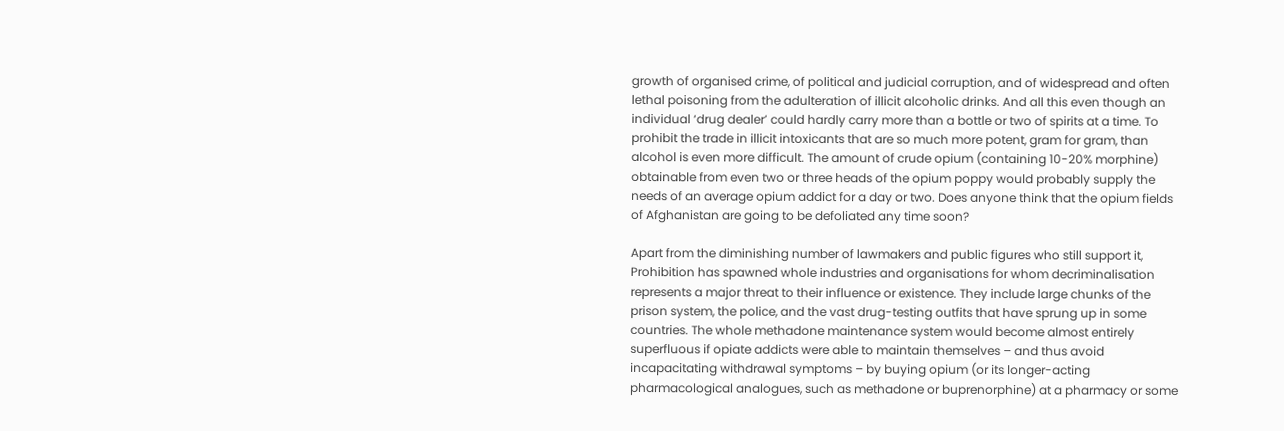growth of organised crime, of political and judicial corruption, and of widespread and often lethal poisoning from the adulteration of illicit alcoholic drinks. And all this even though an individual ‘drug dealer’ could hardly carry more than a bottle or two of spirits at a time. To prohibit the trade in illicit intoxicants that are so much more potent, gram for gram, than alcohol is even more difficult. The amount of crude opium (containing 10-20% morphine) obtainable from even two or three heads of the opium poppy would probably supply the needs of an average opium addict for a day or two. Does anyone think that the opium fields of Afghanistan are going to be defoliated any time soon?

Apart from the diminishing number of lawmakers and public figures who still support it, Prohibition has spawned whole industries and organisations for whom decriminalisation represents a major threat to their influence or existence. They include large chunks of the prison system, the police, and the vast drug-testing outfits that have sprung up in some countries. The whole methadone maintenance system would become almost entirely superfluous if opiate addicts were able to maintain themselves – and thus avoid incapacitating withdrawal symptoms – by buying opium (or its longer-acting pharmacological analogues, such as methadone or buprenorphine) at a pharmacy or some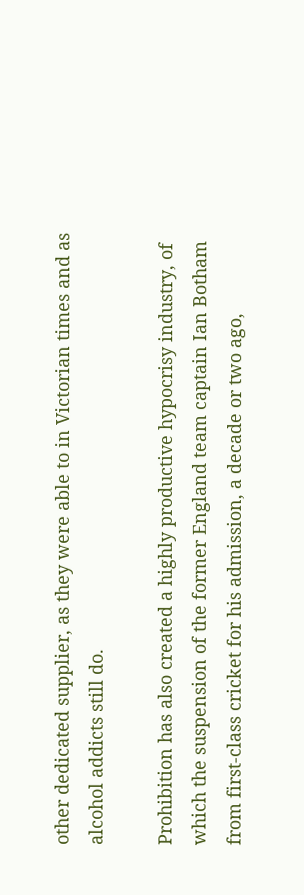other dedicated supplier, as they were able to in Victorian times and as alcohol addicts still do.

Prohibition has also created a highly productive hypocrisy industry, of which the suspension of the former England team captain Ian Botham from first-class cricket for his admission, a decade or two ago,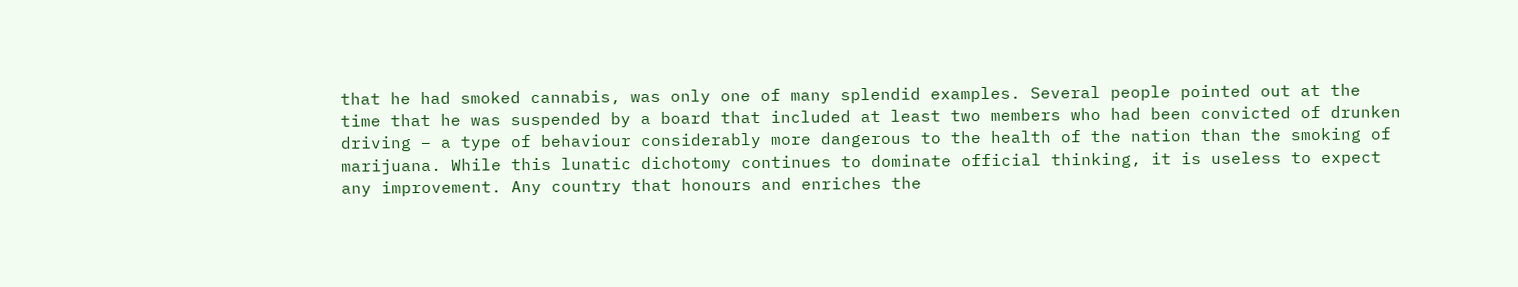that he had smoked cannabis, was only one of many splendid examples. Several people pointed out at the time that he was suspended by a board that included at least two members who had been convicted of drunken driving – a type of behaviour considerably more dangerous to the health of the nation than the smoking of marijuana. While this lunatic dichotomy continues to dominate official thinking, it is useless to expect any improvement. Any country that honours and enriches the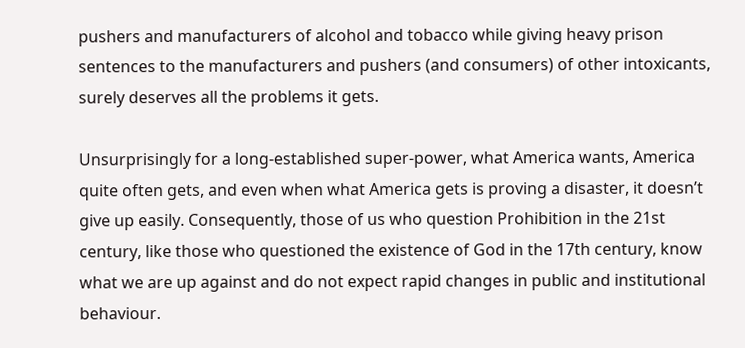pushers and manufacturers of alcohol and tobacco while giving heavy prison sentences to the manufacturers and pushers (and consumers) of other intoxicants, surely deserves all the problems it gets.

Unsurprisingly for a long-established super-power, what America wants, America quite often gets, and even when what America gets is proving a disaster, it doesn’t give up easily. Consequently, those of us who question Prohibition in the 21st century, like those who questioned the existence of God in the 17th century, know what we are up against and do not expect rapid changes in public and institutional behaviour.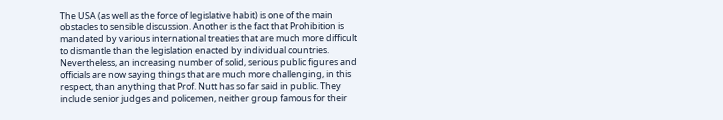The USA (as well as the force of legislative habit) is one of the main obstacles to sensible discussion. Another is the fact that Prohibition is mandated by various international treaties that are much more difficult to dismantle than the legislation enacted by individual countries. Nevertheless, an increasing number of solid, serious public figures and officials are now saying things that are much more challenging, in this respect, than anything that Prof. Nutt has so far said in public. They include senior judges and policemen, neither group famous for their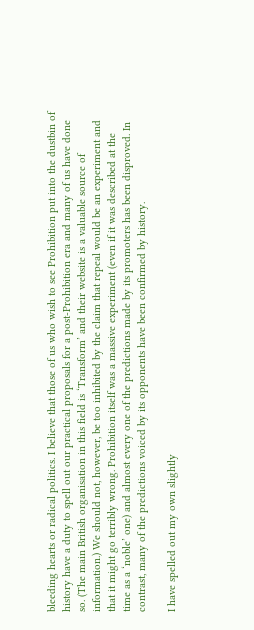bleeding hearts or radical politics. I believe that those of us who wish to see Prohibition put into the dustbin of history have a duty to spell out our practical proposals for a post-Prohibition era and many of us have done so. (The main British organisation in this field is ‘Transform’ and their website is a valuable source of information.) We should not, however, be too inhibited by the claim that repeal would be an experiment and that it might go terribly wrong. Prohibition itself was a massive experiment (even if it was described at the time as a ‘noble’ one) and almost every one of the predictions made by its promoters has been disproved. In contrast, many of the predictions voiced by its opponents have been confirmed by history.

I have spelled out my own slightly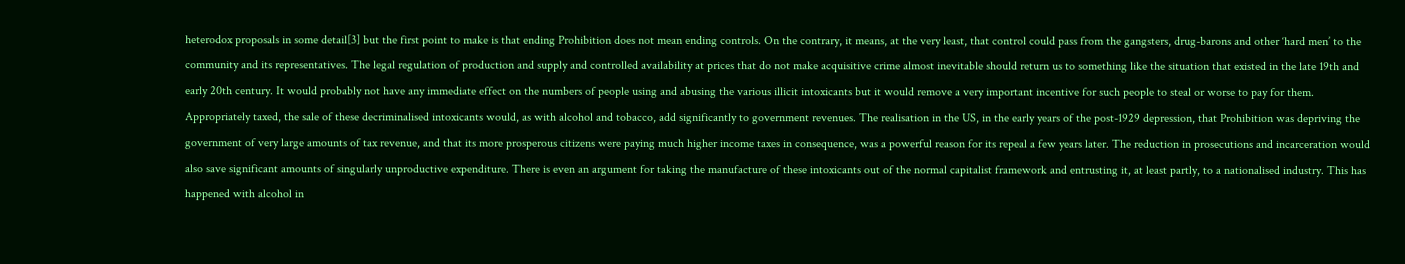heterodox proposals in some detail[3] but the first point to make is that ending Prohibition does not mean ending controls. On the contrary, it means, at the very least, that control could pass from the gangsters, drug-barons and other ‘hard men’ to the community and its representatives. The legal regulation of production and supply and controlled availability at prices that do not make acquisitive crime almost inevitable should return us to something like the situation that existed in the late 19th and early 20th century. It would probably not have any immediate effect on the numbers of people using and abusing the various illicit intoxicants but it would remove a very important incentive for such people to steal or worse to pay for them. Appropriately taxed, the sale of these decriminalised intoxicants would, as with alcohol and tobacco, add significantly to government revenues. The realisation in the US, in the early years of the post-1929 depression, that Prohibition was depriving the government of very large amounts of tax revenue, and that its more prosperous citizens were paying much higher income taxes in consequence, was a powerful reason for its repeal a few years later. The reduction in prosecutions and incarceration would also save significant amounts of singularly unproductive expenditure. There is even an argument for taking the manufacture of these intoxicants out of the normal capitalist framework and entrusting it, at least partly, to a nationalised industry. This has happened with alcohol in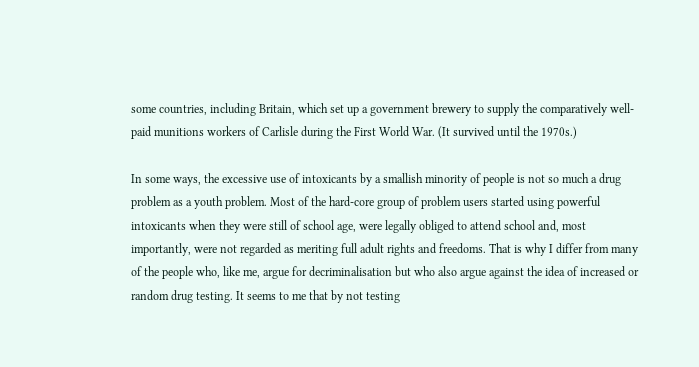some countries, including Britain, which set up a government brewery to supply the comparatively well-paid munitions workers of Carlisle during the First World War. (It survived until the 1970s.)

In some ways, the excessive use of intoxicants by a smallish minority of people is not so much a drug problem as a youth problem. Most of the hard-core group of problem users started using powerful intoxicants when they were still of school age, were legally obliged to attend school and, most importantly, were not regarded as meriting full adult rights and freedoms. That is why I differ from many of the people who, like me, argue for decriminalisation but who also argue against the idea of increased or random drug testing. It seems to me that by not testing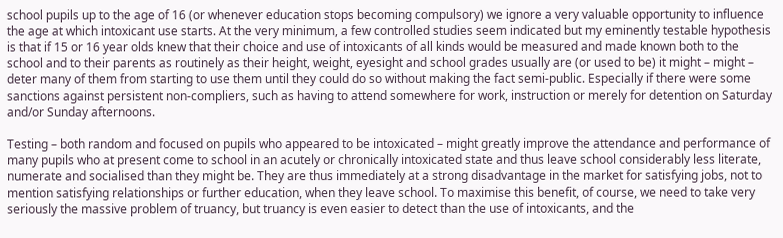school pupils up to the age of 16 (or whenever education stops becoming compulsory) we ignore a very valuable opportunity to influence the age at which intoxicant use starts. At the very minimum, a few controlled studies seem indicated but my eminently testable hypothesis is that if 15 or 16 year olds knew that their choice and use of intoxicants of all kinds would be measured and made known both to the school and to their parents as routinely as their height, weight, eyesight and school grades usually are (or used to be) it might – might – deter many of them from starting to use them until they could do so without making the fact semi-public. Especially if there were some sanctions against persistent non-compliers, such as having to attend somewhere for work, instruction or merely for detention on Saturday and/or Sunday afternoons.

Testing – both random and focused on pupils who appeared to be intoxicated – might greatly improve the attendance and performance of many pupils who at present come to school in an acutely or chronically intoxicated state and thus leave school considerably less literate, numerate and socialised than they might be. They are thus immediately at a strong disadvantage in the market for satisfying jobs, not to mention satisfying relationships or further education, when they leave school. To maximise this benefit, of course, we need to take very seriously the massive problem of truancy, but truancy is even easier to detect than the use of intoxicants, and the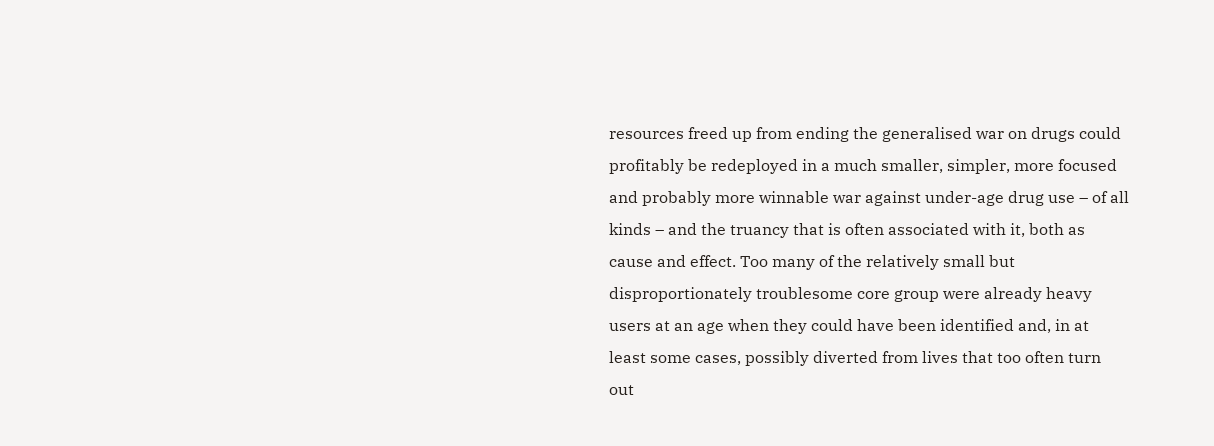resources freed up from ending the generalised war on drugs could profitably be redeployed in a much smaller, simpler, more focused and probably more winnable war against under-age drug use – of all kinds – and the truancy that is often associated with it, both as cause and effect. Too many of the relatively small but disproportionately troublesome core group were already heavy users at an age when they could have been identified and, in at least some cases, possibly diverted from lives that too often turn out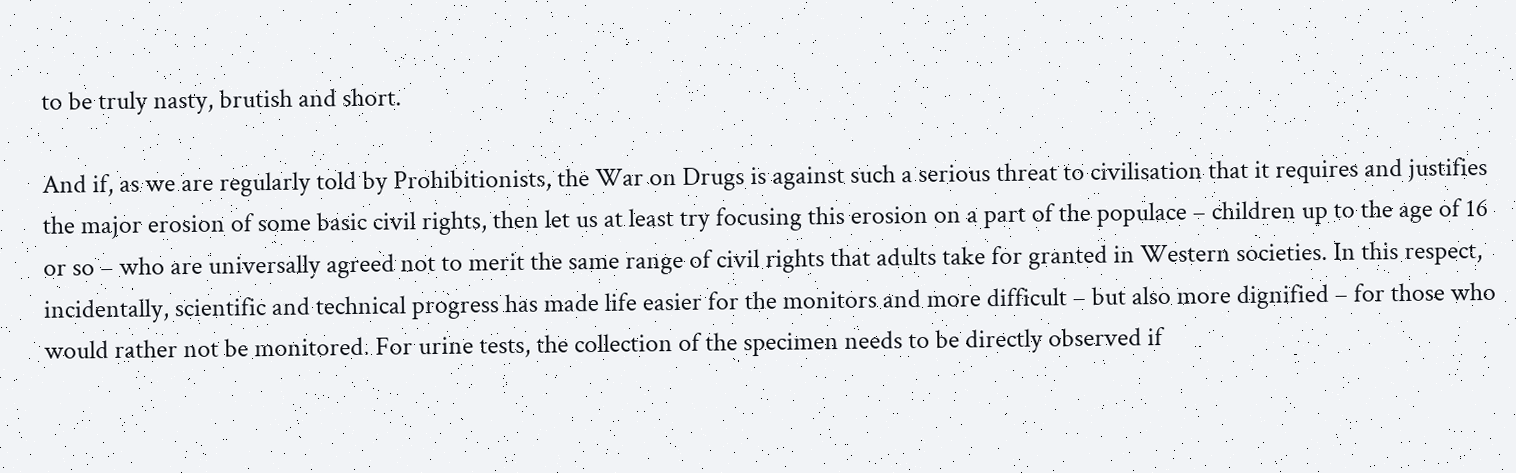to be truly nasty, brutish and short.

And if, as we are regularly told by Prohibitionists, the War on Drugs is against such a serious threat to civilisation that it requires and justifies the major erosion of some basic civil rights, then let us at least try focusing this erosion on a part of the populace – children up to the age of 16 or so – who are universally agreed not to merit the same range of civil rights that adults take for granted in Western societies. In this respect, incidentally, scientific and technical progress has made life easier for the monitors and more difficult – but also more dignified – for those who would rather not be monitored. For urine tests, the collection of the specimen needs to be directly observed if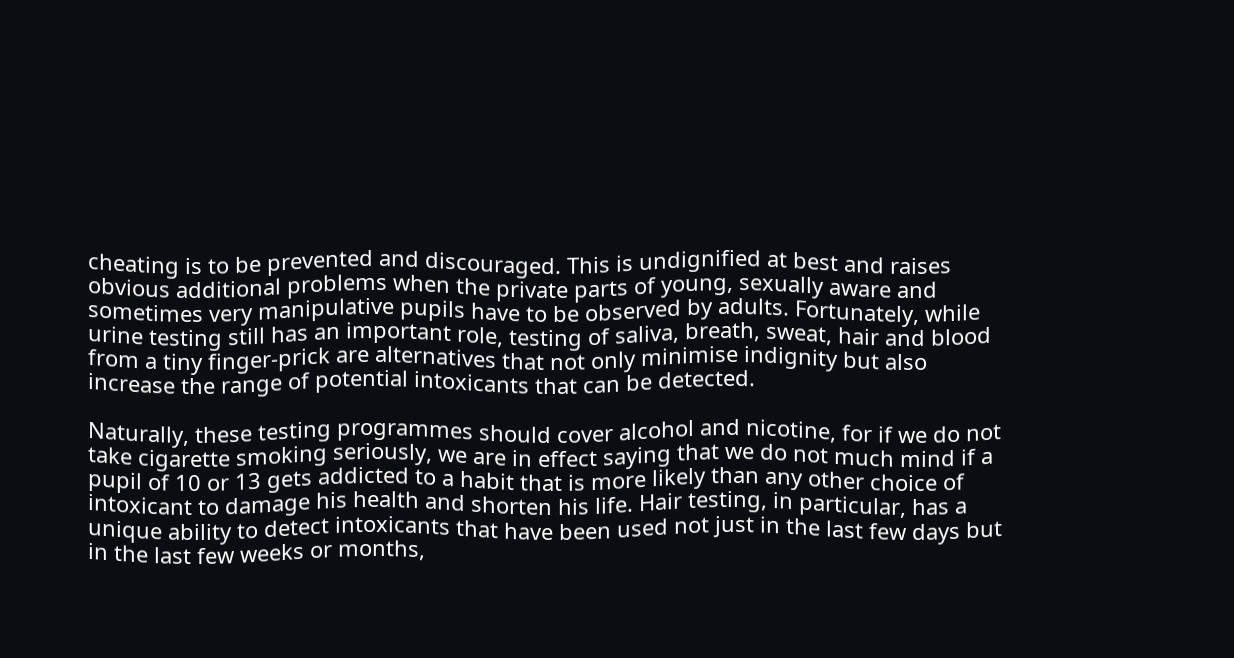cheating is to be prevented and discouraged. This is undignified at best and raises obvious additional problems when the private parts of young, sexually aware and sometimes very manipulative pupils have to be observed by adults. Fortunately, while urine testing still has an important role, testing of saliva, breath, sweat, hair and blood from a tiny finger-prick are alternatives that not only minimise indignity but also increase the range of potential intoxicants that can be detected.

Naturally, these testing programmes should cover alcohol and nicotine, for if we do not take cigarette smoking seriously, we are in effect saying that we do not much mind if a pupil of 10 or 13 gets addicted to a habit that is more likely than any other choice of intoxicant to damage his health and shorten his life. Hair testing, in particular, has a unique ability to detect intoxicants that have been used not just in the last few days but in the last few weeks or months,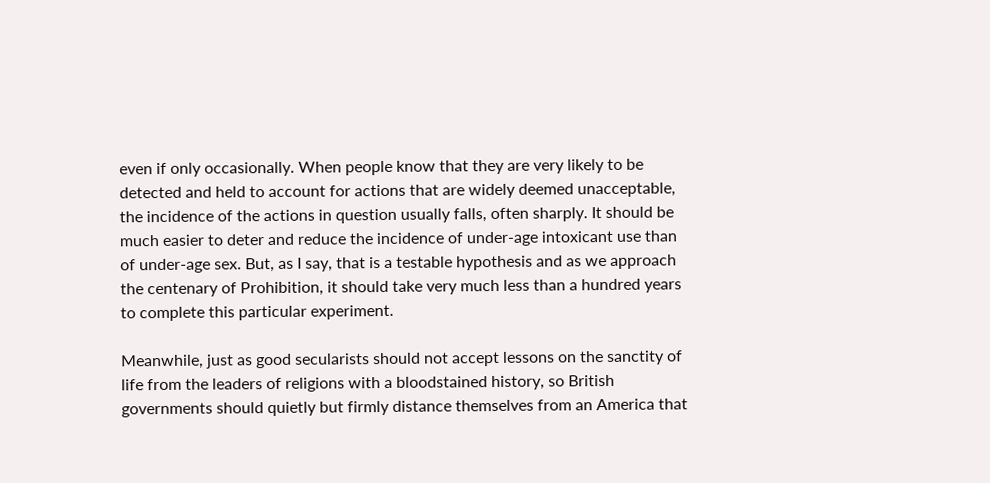even if only occasionally. When people know that they are very likely to be detected and held to account for actions that are widely deemed unacceptable, the incidence of the actions in question usually falls, often sharply. It should be much easier to deter and reduce the incidence of under-age intoxicant use than of under-age sex. But, as I say, that is a testable hypothesis and as we approach the centenary of Prohibition, it should take very much less than a hundred years to complete this particular experiment.

Meanwhile, just as good secularists should not accept lessons on the sanctity of life from the leaders of religions with a bloodstained history, so British governments should quietly but firmly distance themselves from an America that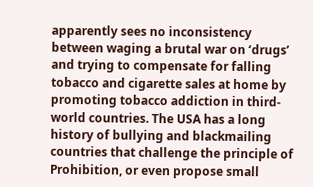apparently sees no inconsistency between waging a brutal war on ‘drugs’ and trying to compensate for falling tobacco and cigarette sales at home by promoting tobacco addiction in third-world countries. The USA has a long history of bullying and blackmailing countries that challenge the principle of Prohibition, or even propose small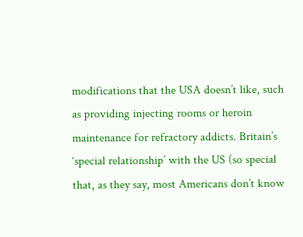modifications that the USA doesn’t like, such as providing injecting rooms or heroin maintenance for refractory addicts. Britain’s ‘special relationship’ with the US (so special that, as they say, most Americans don’t know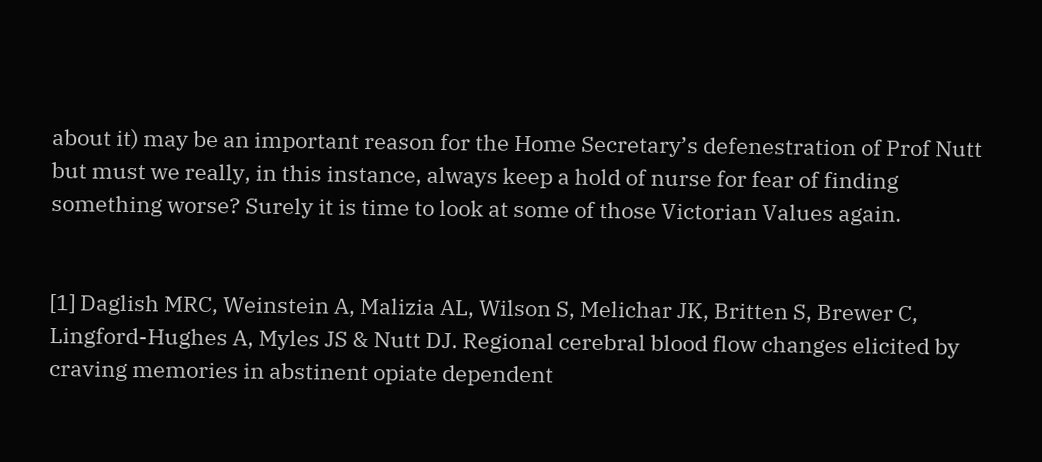about it) may be an important reason for the Home Secretary’s defenestration of Prof Nutt but must we really, in this instance, always keep a hold of nurse for fear of finding something worse? Surely it is time to look at some of those Victorian Values again.


[1] Daglish MRC, Weinstein A, Malizia AL, Wilson S, Melichar JK, Britten S, Brewer C, Lingford-Hughes A, Myles JS & Nutt DJ. Regional cerebral blood flow changes elicited by craving memories in abstinent opiate dependent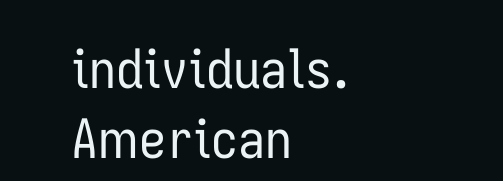individuals. American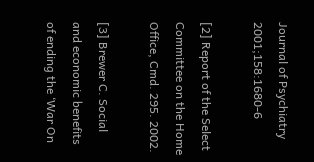Journal of Psychiatry 2001;158:1680-6

[2] Report of the Select Committee on the Home Office, Cmd. 295. 2002.

[3] Brewer C. Social and economic benefits of ending the ‘War On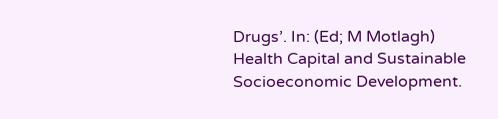Drugs’. In: (Ed; M Motlagh) Health Capital and Sustainable Socioeconomic Development.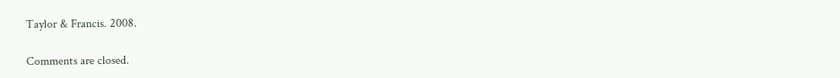Taylor & Francis. 2008.

Comments are closed.